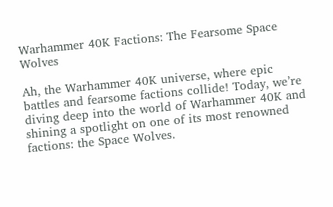Warhammer 40K Factions: The Fearsome Space Wolves

Ah, the Warhammer 40K universe, where epic battles and fearsome factions collide! Today, we’re diving deep into the world of Warhammer 40K and shining a spotlight on one of its most renowned factions: the Space Wolves.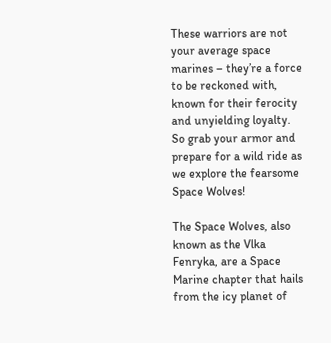These warriors are not your average space marines – they’re a force to be reckoned with, known for their ferocity and unyielding loyalty. So grab your armor and prepare for a wild ride as we explore the fearsome Space Wolves!

The Space Wolves, also known as the Vlka Fenryka, are a Space Marine chapter that hails from the icy planet of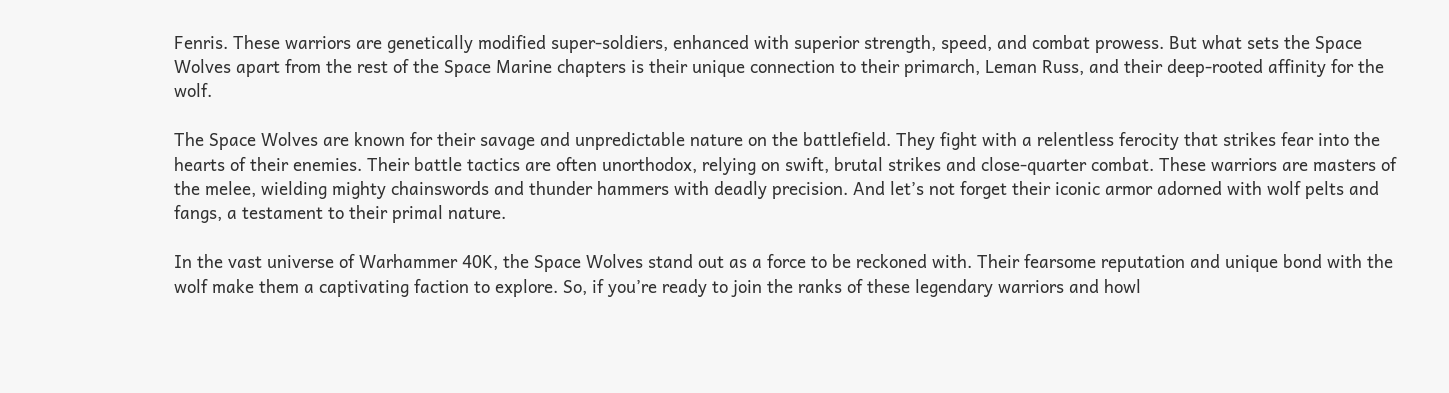Fenris. These warriors are genetically modified super-soldiers, enhanced with superior strength, speed, and combat prowess. But what sets the Space Wolves apart from the rest of the Space Marine chapters is their unique connection to their primarch, Leman Russ, and their deep-rooted affinity for the wolf.

The Space Wolves are known for their savage and unpredictable nature on the battlefield. They fight with a relentless ferocity that strikes fear into the hearts of their enemies. Their battle tactics are often unorthodox, relying on swift, brutal strikes and close-quarter combat. These warriors are masters of the melee, wielding mighty chainswords and thunder hammers with deadly precision. And let’s not forget their iconic armor adorned with wolf pelts and fangs, a testament to their primal nature.

In the vast universe of Warhammer 40K, the Space Wolves stand out as a force to be reckoned with. Their fearsome reputation and unique bond with the wolf make them a captivating faction to explore. So, if you’re ready to join the ranks of these legendary warriors and howl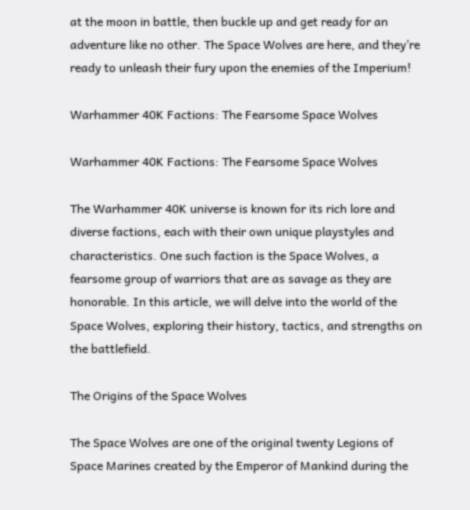at the moon in battle, then buckle up and get ready for an adventure like no other. The Space Wolves are here, and they’re ready to unleash their fury upon the enemies of the Imperium!

Warhammer 40K Factions: The Fearsome Space Wolves

Warhammer 40K Factions: The Fearsome Space Wolves

The Warhammer 40K universe is known for its rich lore and diverse factions, each with their own unique playstyles and characteristics. One such faction is the Space Wolves, a fearsome group of warriors that are as savage as they are honorable. In this article, we will delve into the world of the Space Wolves, exploring their history, tactics, and strengths on the battlefield.

The Origins of the Space Wolves

The Space Wolves are one of the original twenty Legions of Space Marines created by the Emperor of Mankind during the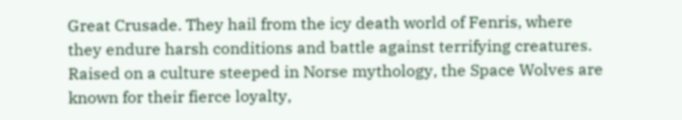Great Crusade. They hail from the icy death world of Fenris, where they endure harsh conditions and battle against terrifying creatures. Raised on a culture steeped in Norse mythology, the Space Wolves are known for their fierce loyalty,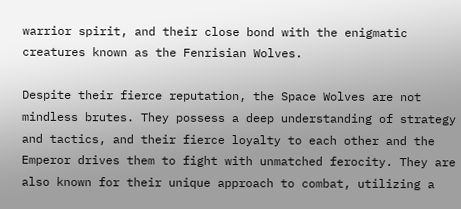warrior spirit, and their close bond with the enigmatic creatures known as the Fenrisian Wolves.

Despite their fierce reputation, the Space Wolves are not mindless brutes. They possess a deep understanding of strategy and tactics, and their fierce loyalty to each other and the Emperor drives them to fight with unmatched ferocity. They are also known for their unique approach to combat, utilizing a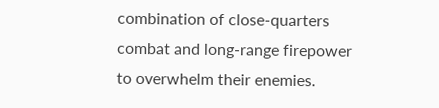combination of close-quarters combat and long-range firepower to overwhelm their enemies.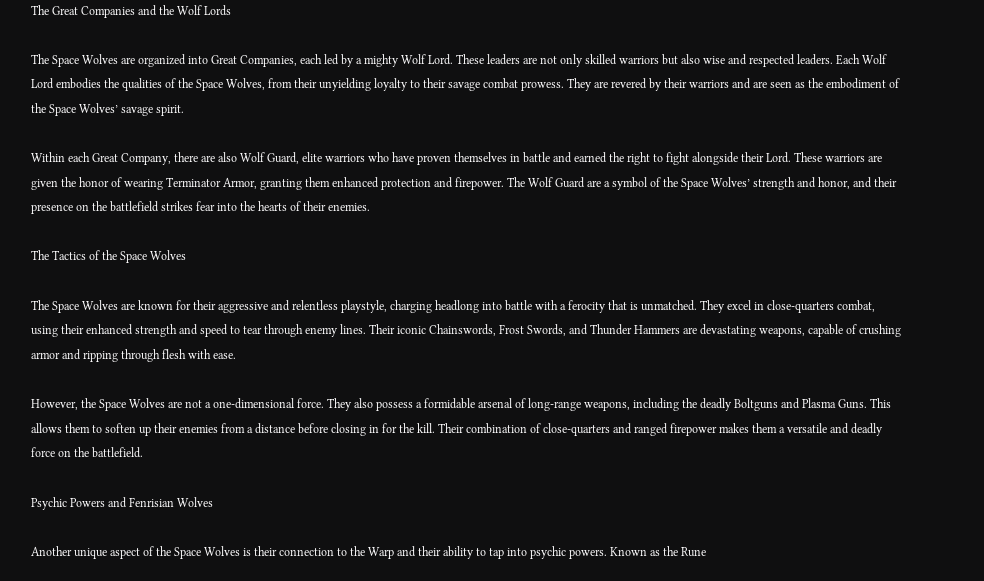The Great Companies and the Wolf Lords

The Space Wolves are organized into Great Companies, each led by a mighty Wolf Lord. These leaders are not only skilled warriors but also wise and respected leaders. Each Wolf Lord embodies the qualities of the Space Wolves, from their unyielding loyalty to their savage combat prowess. They are revered by their warriors and are seen as the embodiment of the Space Wolves’ savage spirit.

Within each Great Company, there are also Wolf Guard, elite warriors who have proven themselves in battle and earned the right to fight alongside their Lord. These warriors are given the honor of wearing Terminator Armor, granting them enhanced protection and firepower. The Wolf Guard are a symbol of the Space Wolves’ strength and honor, and their presence on the battlefield strikes fear into the hearts of their enemies.

The Tactics of the Space Wolves

The Space Wolves are known for their aggressive and relentless playstyle, charging headlong into battle with a ferocity that is unmatched. They excel in close-quarters combat, using their enhanced strength and speed to tear through enemy lines. Their iconic Chainswords, Frost Swords, and Thunder Hammers are devastating weapons, capable of crushing armor and ripping through flesh with ease.

However, the Space Wolves are not a one-dimensional force. They also possess a formidable arsenal of long-range weapons, including the deadly Boltguns and Plasma Guns. This allows them to soften up their enemies from a distance before closing in for the kill. Their combination of close-quarters and ranged firepower makes them a versatile and deadly force on the battlefield.

Psychic Powers and Fenrisian Wolves

Another unique aspect of the Space Wolves is their connection to the Warp and their ability to tap into psychic powers. Known as the Rune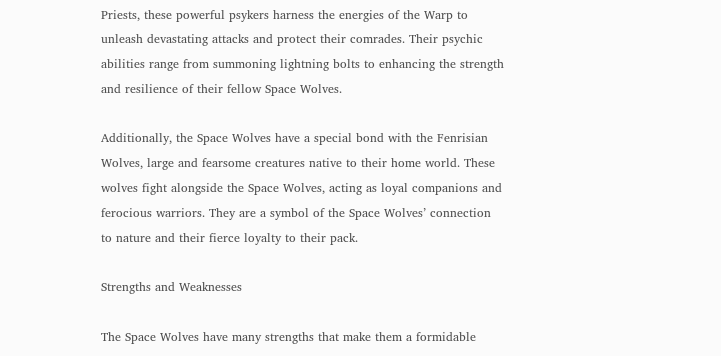Priests, these powerful psykers harness the energies of the Warp to unleash devastating attacks and protect their comrades. Their psychic abilities range from summoning lightning bolts to enhancing the strength and resilience of their fellow Space Wolves.

Additionally, the Space Wolves have a special bond with the Fenrisian Wolves, large and fearsome creatures native to their home world. These wolves fight alongside the Space Wolves, acting as loyal companions and ferocious warriors. They are a symbol of the Space Wolves’ connection to nature and their fierce loyalty to their pack.

Strengths and Weaknesses

The Space Wolves have many strengths that make them a formidable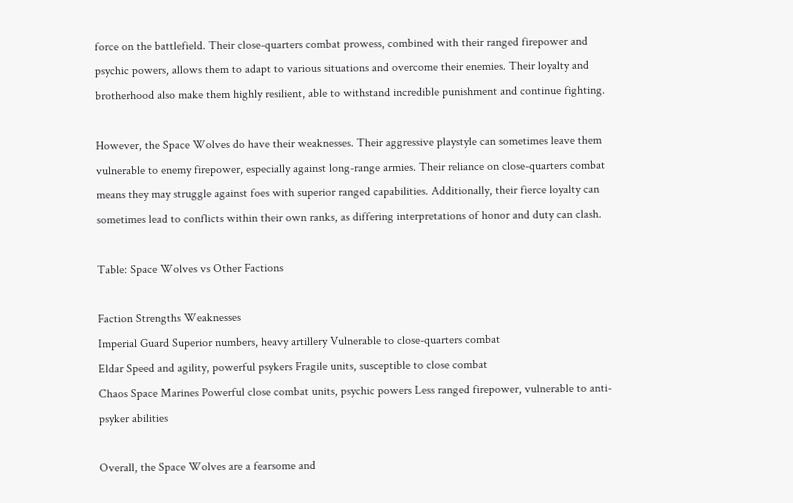force on the battlefield. Their close-quarters combat prowess, combined with their ranged firepower and psychic powers, allows them to adapt to various situations and overcome their enemies. Their loyalty and brotherhood also make them highly resilient, able to withstand incredible punishment and continue fighting.

However, the Space Wolves do have their weaknesses. Their aggressive playstyle can sometimes leave them vulnerable to enemy firepower, especially against long-range armies. Their reliance on close-quarters combat means they may struggle against foes with superior ranged capabilities. Additionally, their fierce loyalty can sometimes lead to conflicts within their own ranks, as differing interpretations of honor and duty can clash.

Table: Space Wolves vs Other Factions

Faction Strengths Weaknesses
Imperial Guard Superior numbers, heavy artillery Vulnerable to close-quarters combat
Eldar Speed and agility, powerful psykers Fragile units, susceptible to close combat
Chaos Space Marines Powerful close combat units, psychic powers Less ranged firepower, vulnerable to anti-psyker abilities

Overall, the Space Wolves are a fearsome and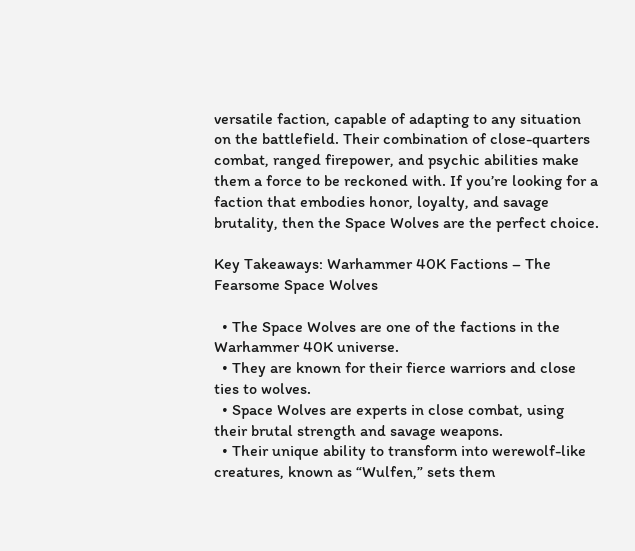versatile faction, capable of adapting to any situation on the battlefield. Their combination of close-quarters combat, ranged firepower, and psychic abilities make them a force to be reckoned with. If you’re looking for a faction that embodies honor, loyalty, and savage brutality, then the Space Wolves are the perfect choice.

Key Takeaways: Warhammer 40K Factions – The Fearsome Space Wolves

  • The Space Wolves are one of the factions in the Warhammer 40K universe.
  • They are known for their fierce warriors and close ties to wolves.
  • Space Wolves are experts in close combat, using their brutal strength and savage weapons.
  • Their unique ability to transform into werewolf-like creatures, known as “Wulfen,” sets them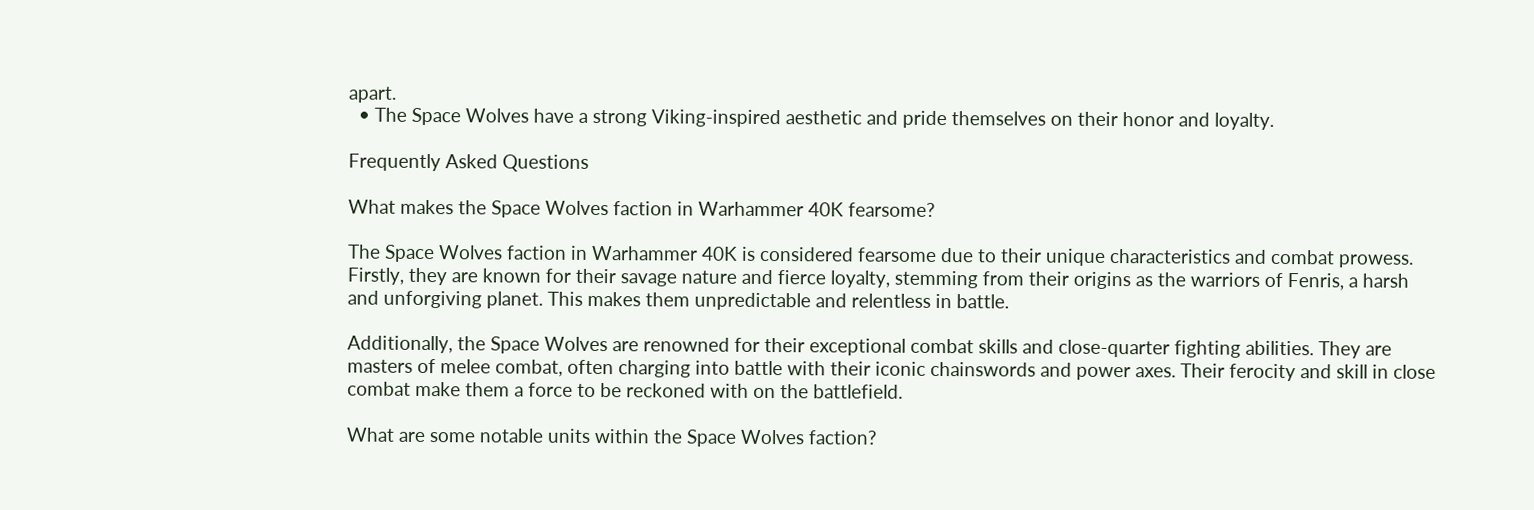apart.
  • The Space Wolves have a strong Viking-inspired aesthetic and pride themselves on their honor and loyalty.

Frequently Asked Questions

What makes the Space Wolves faction in Warhammer 40K fearsome?

The Space Wolves faction in Warhammer 40K is considered fearsome due to their unique characteristics and combat prowess. Firstly, they are known for their savage nature and fierce loyalty, stemming from their origins as the warriors of Fenris, a harsh and unforgiving planet. This makes them unpredictable and relentless in battle.

Additionally, the Space Wolves are renowned for their exceptional combat skills and close-quarter fighting abilities. They are masters of melee combat, often charging into battle with their iconic chainswords and power axes. Their ferocity and skill in close combat make them a force to be reckoned with on the battlefield.

What are some notable units within the Space Wolves faction?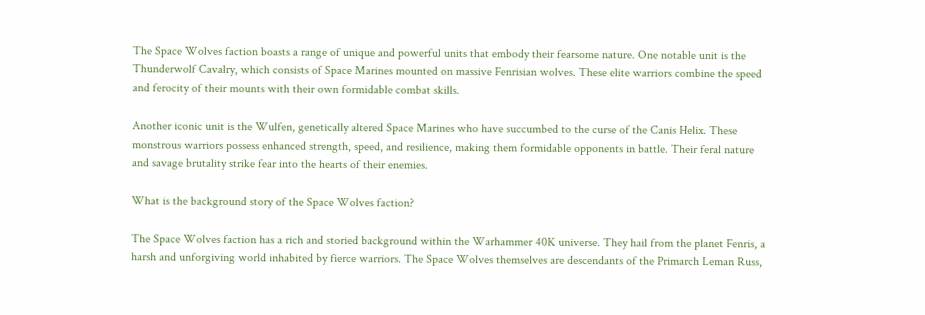The Space Wolves faction boasts a range of unique and powerful units that embody their fearsome nature. One notable unit is the Thunderwolf Cavalry, which consists of Space Marines mounted on massive Fenrisian wolves. These elite warriors combine the speed and ferocity of their mounts with their own formidable combat skills.

Another iconic unit is the Wulfen, genetically altered Space Marines who have succumbed to the curse of the Canis Helix. These monstrous warriors possess enhanced strength, speed, and resilience, making them formidable opponents in battle. Their feral nature and savage brutality strike fear into the hearts of their enemies.

What is the background story of the Space Wolves faction?

The Space Wolves faction has a rich and storied background within the Warhammer 40K universe. They hail from the planet Fenris, a harsh and unforgiving world inhabited by fierce warriors. The Space Wolves themselves are descendants of the Primarch Leman Russ,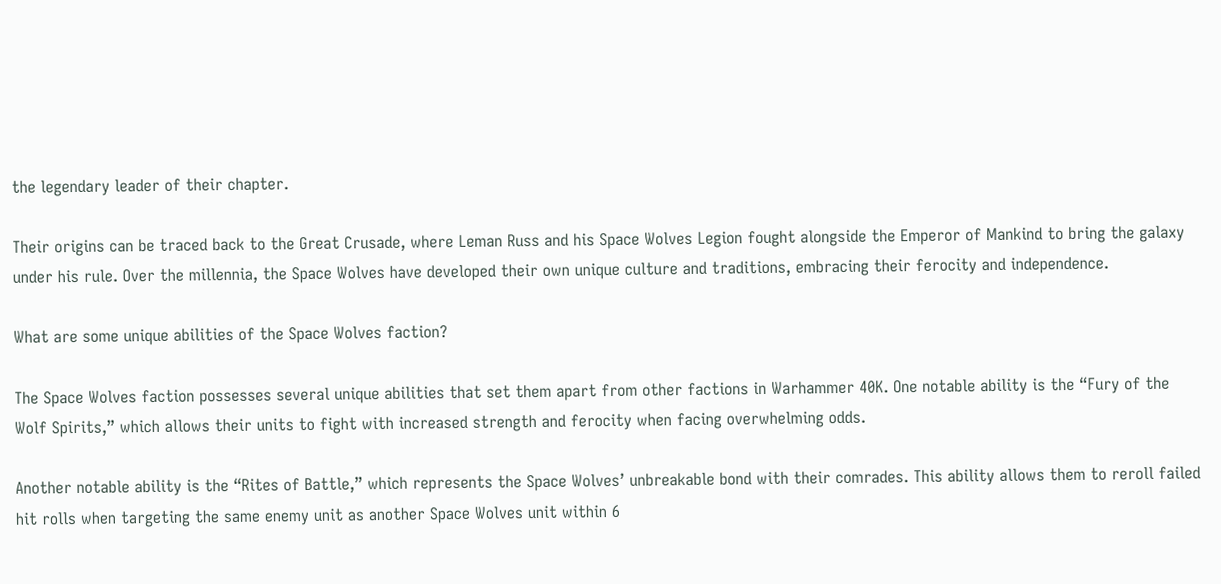the legendary leader of their chapter.

Their origins can be traced back to the Great Crusade, where Leman Russ and his Space Wolves Legion fought alongside the Emperor of Mankind to bring the galaxy under his rule. Over the millennia, the Space Wolves have developed their own unique culture and traditions, embracing their ferocity and independence.

What are some unique abilities of the Space Wolves faction?

The Space Wolves faction possesses several unique abilities that set them apart from other factions in Warhammer 40K. One notable ability is the “Fury of the Wolf Spirits,” which allows their units to fight with increased strength and ferocity when facing overwhelming odds.

Another notable ability is the “Rites of Battle,” which represents the Space Wolves’ unbreakable bond with their comrades. This ability allows them to reroll failed hit rolls when targeting the same enemy unit as another Space Wolves unit within 6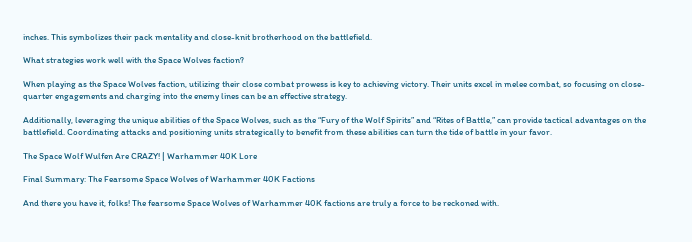inches. This symbolizes their pack mentality and close-knit brotherhood on the battlefield.

What strategies work well with the Space Wolves faction?

When playing as the Space Wolves faction, utilizing their close combat prowess is key to achieving victory. Their units excel in melee combat, so focusing on close-quarter engagements and charging into the enemy lines can be an effective strategy.

Additionally, leveraging the unique abilities of the Space Wolves, such as the “Fury of the Wolf Spirits” and “Rites of Battle,” can provide tactical advantages on the battlefield. Coordinating attacks and positioning units strategically to benefit from these abilities can turn the tide of battle in your favor.

The Space Wolf Wulfen Are CRAZY! | Warhammer 40K Lore

Final Summary: The Fearsome Space Wolves of Warhammer 40K Factions

And there you have it, folks! The fearsome Space Wolves of Warhammer 40K factions are truly a force to be reckoned with.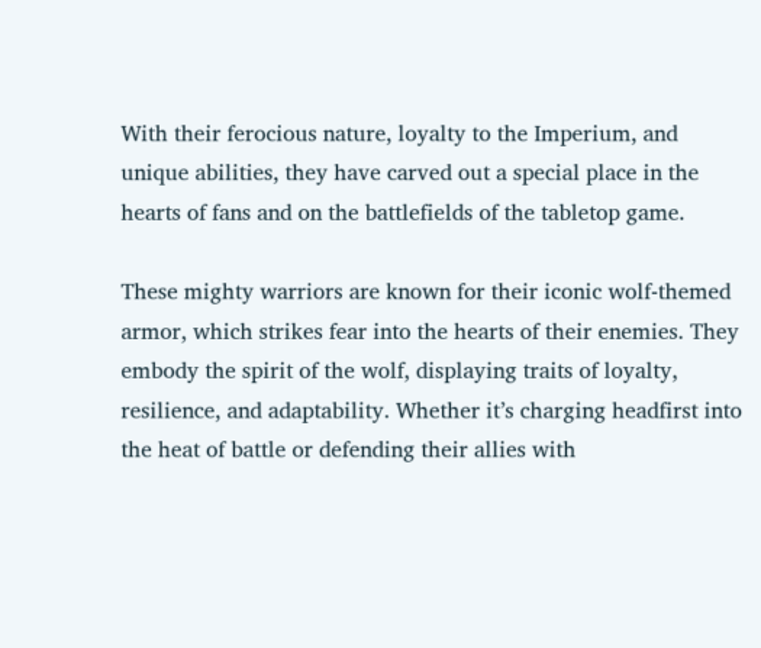With their ferocious nature, loyalty to the Imperium, and unique abilities, they have carved out a special place in the hearts of fans and on the battlefields of the tabletop game.

These mighty warriors are known for their iconic wolf-themed armor, which strikes fear into the hearts of their enemies. They embody the spirit of the wolf, displaying traits of loyalty, resilience, and adaptability. Whether it’s charging headfirst into the heat of battle or defending their allies with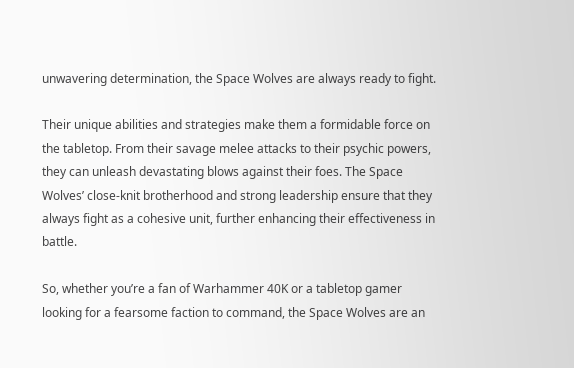unwavering determination, the Space Wolves are always ready to fight.

Their unique abilities and strategies make them a formidable force on the tabletop. From their savage melee attacks to their psychic powers, they can unleash devastating blows against their foes. The Space Wolves’ close-knit brotherhood and strong leadership ensure that they always fight as a cohesive unit, further enhancing their effectiveness in battle.

So, whether you’re a fan of Warhammer 40K or a tabletop gamer looking for a fearsome faction to command, the Space Wolves are an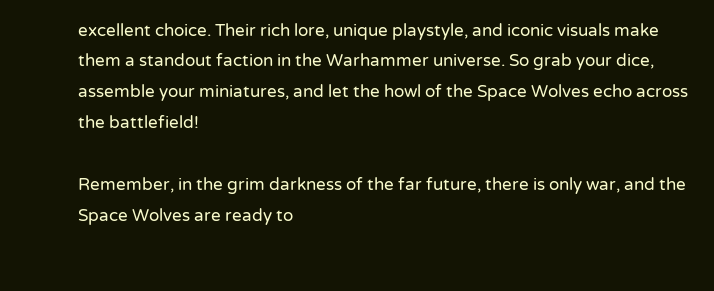excellent choice. Their rich lore, unique playstyle, and iconic visuals make them a standout faction in the Warhammer universe. So grab your dice, assemble your miniatures, and let the howl of the Space Wolves echo across the battlefield!

Remember, in the grim darkness of the far future, there is only war, and the Space Wolves are ready to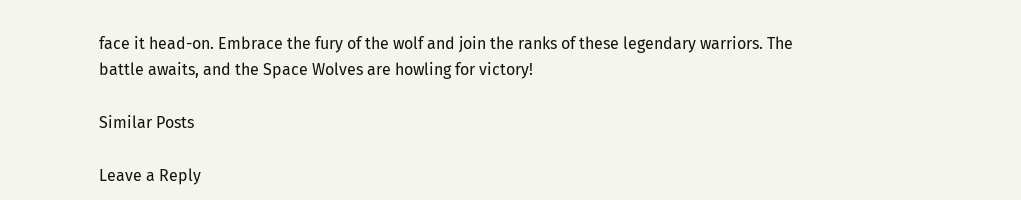face it head-on. Embrace the fury of the wolf and join the ranks of these legendary warriors. The battle awaits, and the Space Wolves are howling for victory!

Similar Posts

Leave a Reply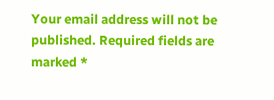Your email address will not be published. Required fields are marked *